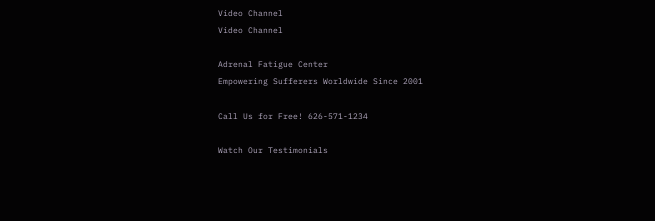Video Channel
Video Channel

Adrenal Fatigue Center
Empowering Sufferers Worldwide Since 2001

Call Us for Free! 626-571-1234

Watch Our Testimonials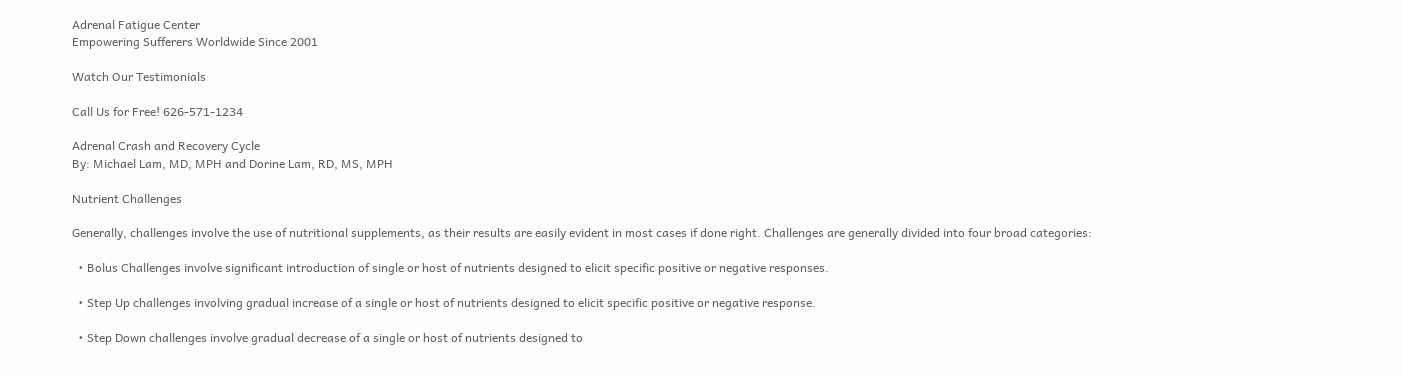Adrenal Fatigue Center
Empowering Sufferers Worldwide Since 2001

Watch Our Testimonials

Call Us for Free! 626-571-1234

Adrenal Crash and Recovery Cycle
By: Michael Lam, MD, MPH and Dorine Lam, RD, MS, MPH

Nutrient Challenges

Generally, challenges involve the use of nutritional supplements, as their results are easily evident in most cases if done right. Challenges are generally divided into four broad categories:

  • Bolus Challenges involve significant introduction of single or host of nutrients designed to elicit specific positive or negative responses.

  • Step Up challenges involving gradual increase of a single or host of nutrients designed to elicit specific positive or negative response.

  • Step Down challenges involve gradual decrease of a single or host of nutrients designed to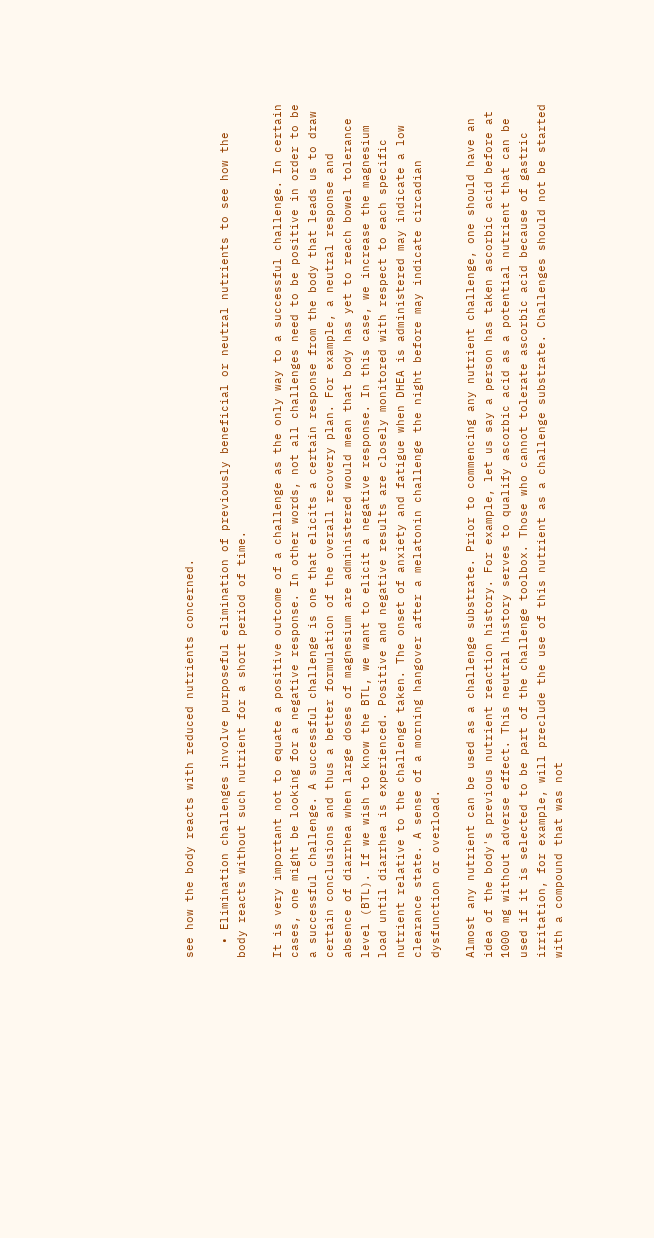see how the body reacts with reduced nutrients concerned.

  • Elimination challenges involve purposeful elimination of previously beneficial or neutral nutrients to see how the body reacts without such nutrient for a short period of time.

It is very important not to equate a positive outcome of a challenge as the only way to a successful challenge. In certain cases, one might be looking for a negative response. In other words, not all challenges need to be positive in order to be a successful challenge. A successful challenge is one that elicits a certain response from the body that leads us to draw certain conclusions and thus a better formulation of the overall recovery plan. For example, a neutral response and absence of diarrhea when large doses of magnesium are administered would mean that body has yet to reach bowel tolerance level (BTL). If we wish to know the BTL, we want to elicit a negative response. In this case, we increase the magnesium load until diarrhea is experienced. Positive and negative results are closely monitored with respect to each specific nutrient relative to the challenge taken. The onset of anxiety and fatigue when DHEA is administered may indicate a low clearance state. A sense of a morning hangover after a melatonin challenge the night before may indicate circadian dysfunction or overload.

Almost any nutrient can be used as a challenge substrate. Prior to commencing any nutrient challenge, one should have an idea of the body's previous nutrient reaction history. For example, let us say a person has taken ascorbic acid before at 1000 mg without adverse effect. This neutral history serves to qualify ascorbic acid as a potential nutrient that can be used if it is selected to be part of the challenge toolbox. Those who cannot tolerate ascorbic acid because of gastric irritation, for example, will preclude the use of this nutrient as a challenge substrate. Challenges should not be started with a compound that was not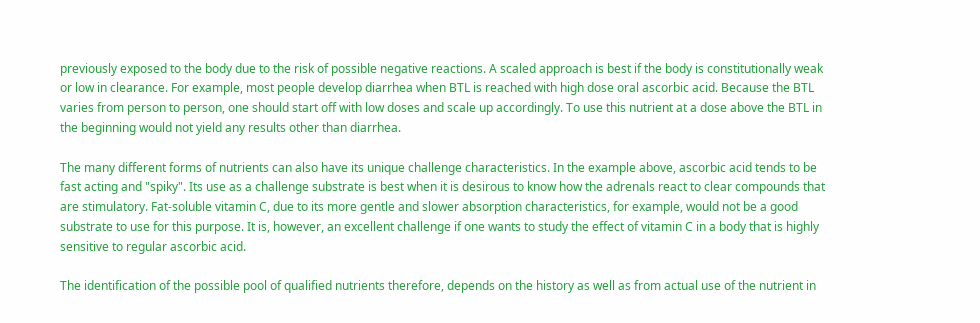previously exposed to the body due to the risk of possible negative reactions. A scaled approach is best if the body is constitutionally weak or low in clearance. For example, most people develop diarrhea when BTL is reached with high dose oral ascorbic acid. Because the BTL varies from person to person, one should start off with low doses and scale up accordingly. To use this nutrient at a dose above the BTL in the beginning would not yield any results other than diarrhea.

The many different forms of nutrients can also have its unique challenge characteristics. In the example above, ascorbic acid tends to be fast acting and "spiky". Its use as a challenge substrate is best when it is desirous to know how the adrenals react to clear compounds that are stimulatory. Fat-soluble vitamin C, due to its more gentle and slower absorption characteristics, for example, would not be a good substrate to use for this purpose. It is, however, an excellent challenge if one wants to study the effect of vitamin C in a body that is highly sensitive to regular ascorbic acid.

The identification of the possible pool of qualified nutrients therefore, depends on the history as well as from actual use of the nutrient in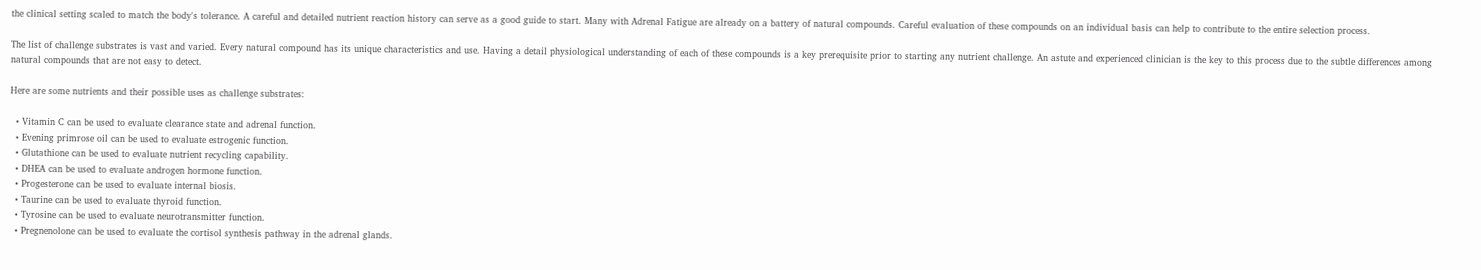the clinical setting scaled to match the body's tolerance. A careful and detailed nutrient reaction history can serve as a good guide to start. Many with Adrenal Fatigue are already on a battery of natural compounds. Careful evaluation of these compounds on an individual basis can help to contribute to the entire selection process.

The list of challenge substrates is vast and varied. Every natural compound has its unique characteristics and use. Having a detail physiological understanding of each of these compounds is a key prerequisite prior to starting any nutrient challenge. An astute and experienced clinician is the key to this process due to the subtle differences among natural compounds that are not easy to detect.

Here are some nutrients and their possible uses as challenge substrates:

  • Vitamin C can be used to evaluate clearance state and adrenal function.
  • Evening primrose oil can be used to evaluate estrogenic function.
  • Glutathione can be used to evaluate nutrient recycling capability.
  • DHEA can be used to evaluate androgen hormone function.
  • Progesterone can be used to evaluate internal biosis.
  • Taurine can be used to evaluate thyroid function.
  • Tyrosine can be used to evaluate neurotransmitter function.
  • Pregnenolone can be used to evaluate the cortisol synthesis pathway in the adrenal glands.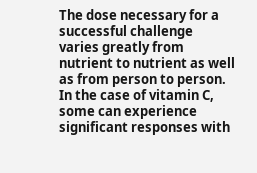The dose necessary for a successful challenge varies greatly from nutrient to nutrient as well as from person to person. In the case of vitamin C, some can experience significant responses with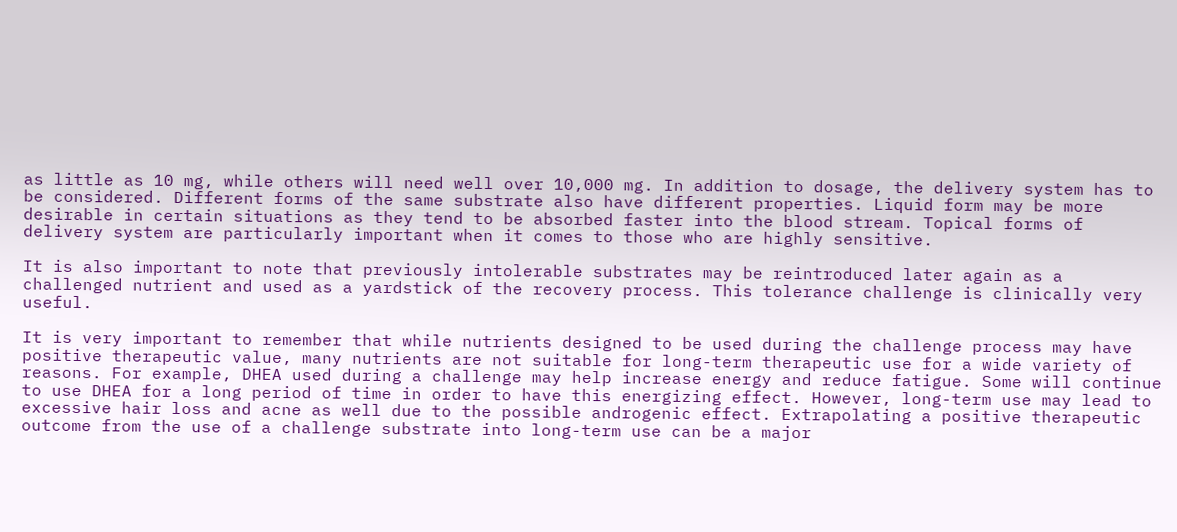as little as 10 mg, while others will need well over 10,000 mg. In addition to dosage, the delivery system has to be considered. Different forms of the same substrate also have different properties. Liquid form may be more desirable in certain situations as they tend to be absorbed faster into the blood stream. Topical forms of delivery system are particularly important when it comes to those who are highly sensitive.

It is also important to note that previously intolerable substrates may be reintroduced later again as a challenged nutrient and used as a yardstick of the recovery process. This tolerance challenge is clinically very useful.

It is very important to remember that while nutrients designed to be used during the challenge process may have positive therapeutic value, many nutrients are not suitable for long-term therapeutic use for a wide variety of reasons. For example, DHEA used during a challenge may help increase energy and reduce fatigue. Some will continue to use DHEA for a long period of time in order to have this energizing effect. However, long-term use may lead to excessive hair loss and acne as well due to the possible androgenic effect. Extrapolating a positive therapeutic outcome from the use of a challenge substrate into long-term use can be a major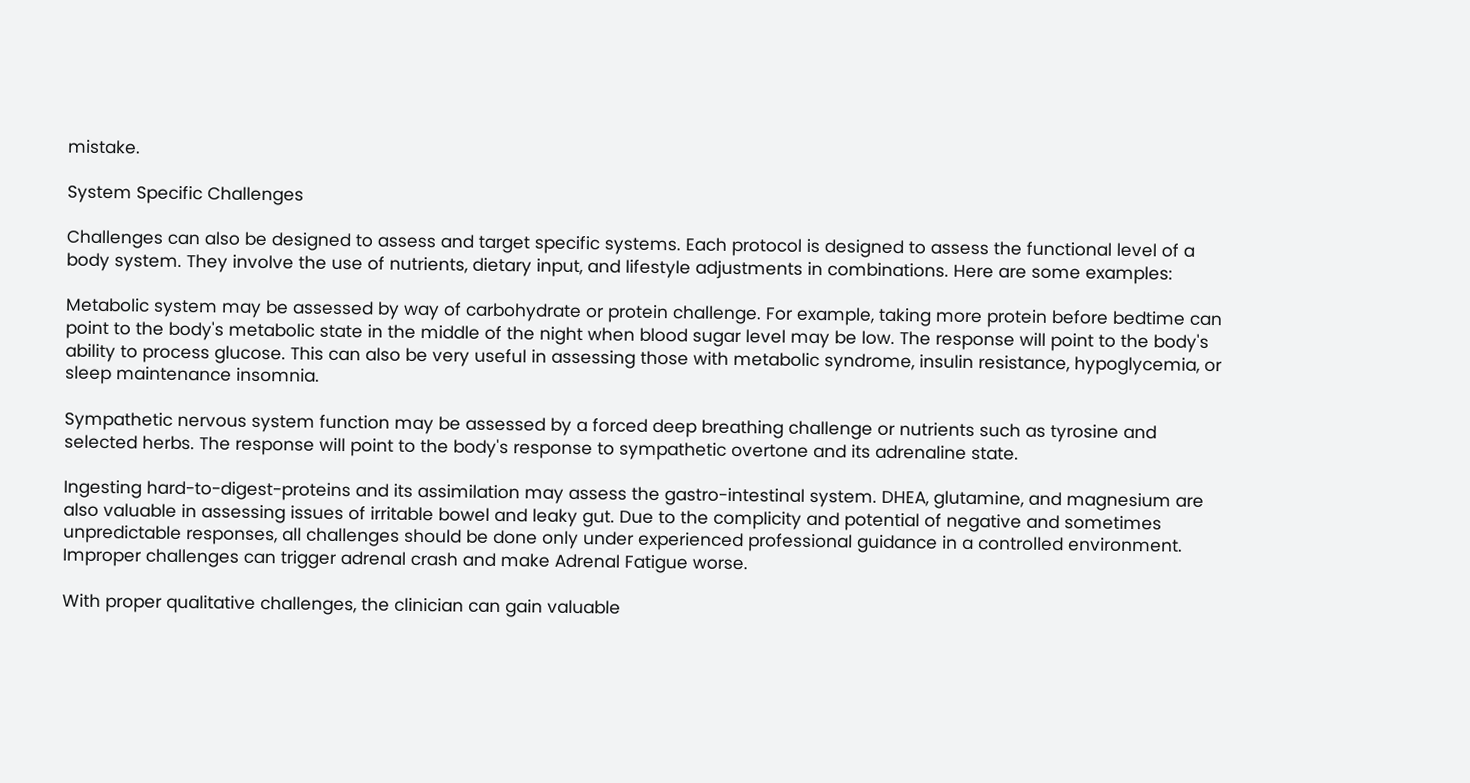mistake.

System Specific Challenges

Challenges can also be designed to assess and target specific systems. Each protocol is designed to assess the functional level of a body system. They involve the use of nutrients, dietary input, and lifestyle adjustments in combinations. Here are some examples:

Metabolic system may be assessed by way of carbohydrate or protein challenge. For example, taking more protein before bedtime can point to the body's metabolic state in the middle of the night when blood sugar level may be low. The response will point to the body's ability to process glucose. This can also be very useful in assessing those with metabolic syndrome, insulin resistance, hypoglycemia, or sleep maintenance insomnia.

Sympathetic nervous system function may be assessed by a forced deep breathing challenge or nutrients such as tyrosine and selected herbs. The response will point to the body's response to sympathetic overtone and its adrenaline state.

Ingesting hard-to-digest-proteins and its assimilation may assess the gastro-intestinal system. DHEA, glutamine, and magnesium are also valuable in assessing issues of irritable bowel and leaky gut. Due to the complicity and potential of negative and sometimes unpredictable responses, all challenges should be done only under experienced professional guidance in a controlled environment. Improper challenges can trigger adrenal crash and make Adrenal Fatigue worse.

With proper qualitative challenges, the clinician can gain valuable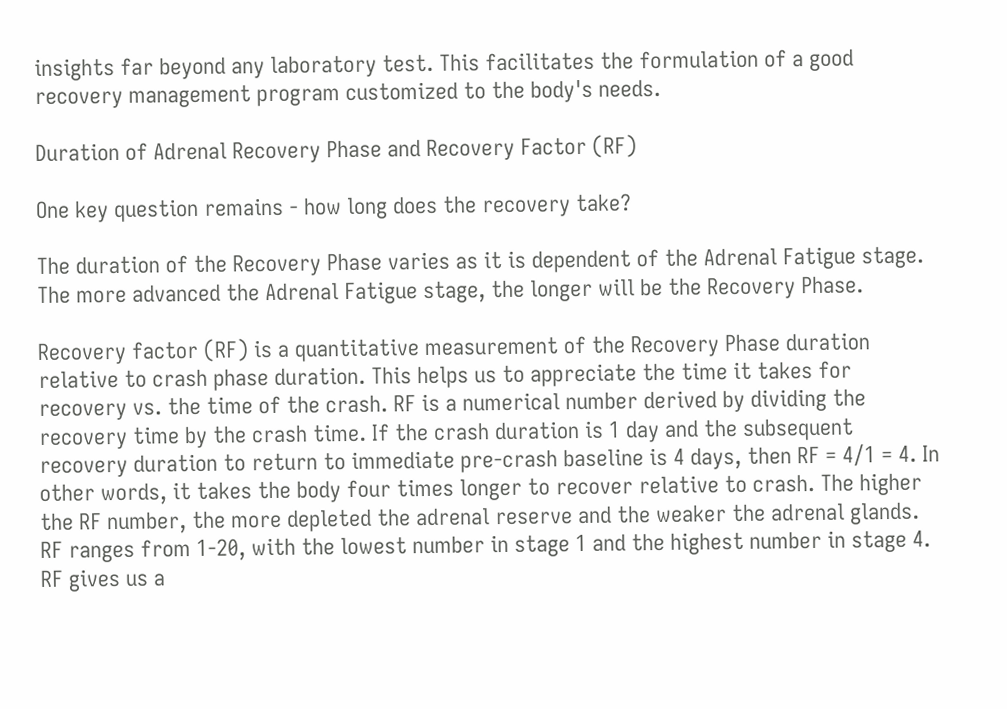insights far beyond any laboratory test. This facilitates the formulation of a good recovery management program customized to the body's needs.

Duration of Adrenal Recovery Phase and Recovery Factor (RF)

One key question remains - how long does the recovery take?

The duration of the Recovery Phase varies as it is dependent of the Adrenal Fatigue stage. The more advanced the Adrenal Fatigue stage, the longer will be the Recovery Phase.

Recovery factor (RF) is a quantitative measurement of the Recovery Phase duration relative to crash phase duration. This helps us to appreciate the time it takes for recovery vs. the time of the crash. RF is a numerical number derived by dividing the recovery time by the crash time. If the crash duration is 1 day and the subsequent recovery duration to return to immediate pre-crash baseline is 4 days, then RF = 4/1 = 4. In other words, it takes the body four times longer to recover relative to crash. The higher the RF number, the more depleted the adrenal reserve and the weaker the adrenal glands. RF ranges from 1-20, with the lowest number in stage 1 and the highest number in stage 4. RF gives us a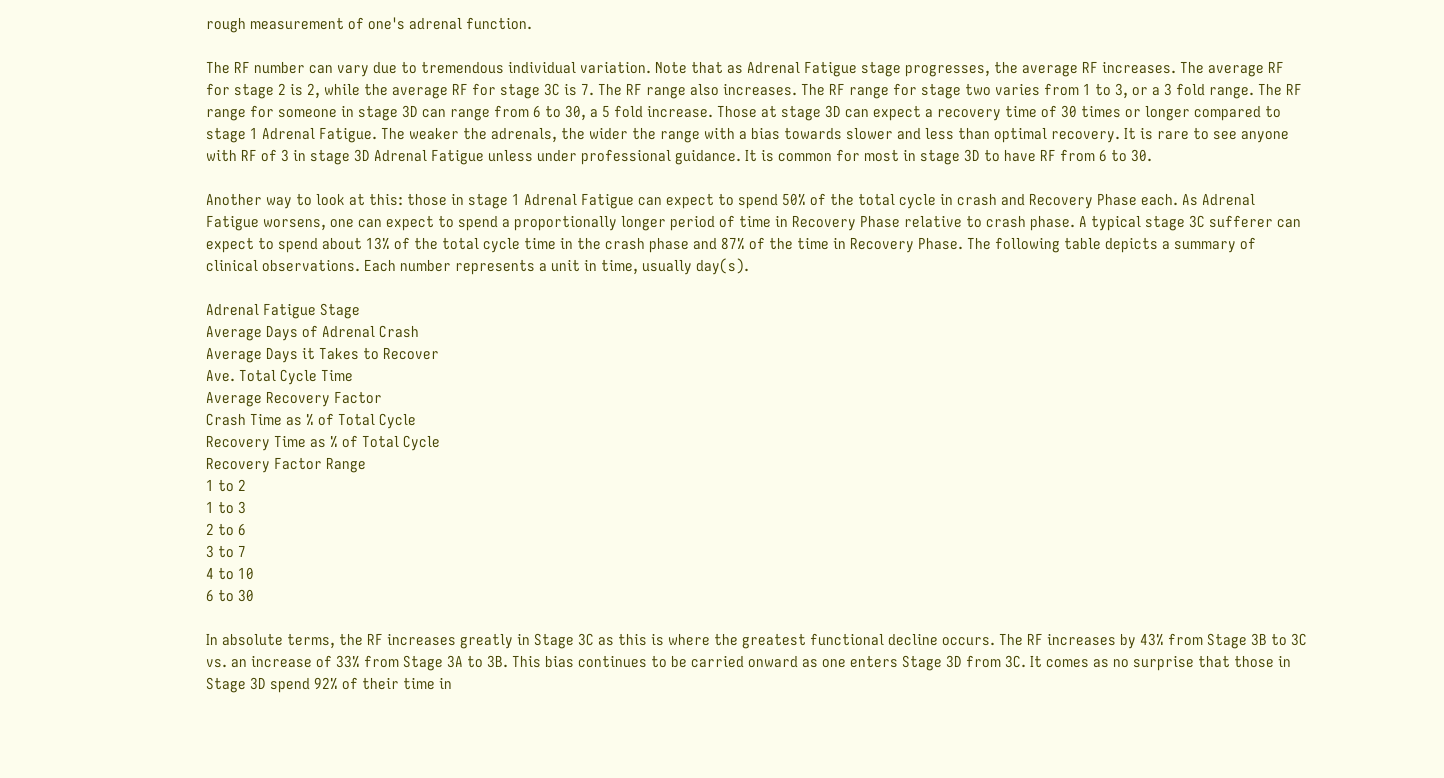rough measurement of one's adrenal function.

The RF number can vary due to tremendous individual variation. Note that as Adrenal Fatigue stage progresses, the average RF increases. The average RF for stage 2 is 2, while the average RF for stage 3C is 7. The RF range also increases. The RF range for stage two varies from 1 to 3, or a 3 fold range. The RF range for someone in stage 3D can range from 6 to 30, a 5 fold increase. Those at stage 3D can expect a recovery time of 30 times or longer compared to stage 1 Adrenal Fatigue. The weaker the adrenals, the wider the range with a bias towards slower and less than optimal recovery. It is rare to see anyone with RF of 3 in stage 3D Adrenal Fatigue unless under professional guidance. It is common for most in stage 3D to have RF from 6 to 30.

Another way to look at this: those in stage 1 Adrenal Fatigue can expect to spend 50% of the total cycle in crash and Recovery Phase each. As Adrenal Fatigue worsens, one can expect to spend a proportionally longer period of time in Recovery Phase relative to crash phase. A typical stage 3C sufferer can expect to spend about 13% of the total cycle time in the crash phase and 87% of the time in Recovery Phase. The following table depicts a summary of clinical observations. Each number represents a unit in time, usually day(s).

Adrenal Fatigue Stage
Average Days of Adrenal Crash
Average Days it Takes to Recover
Ave. Total Cycle Time
Average Recovery Factor
Crash Time as % of Total Cycle
Recovery Time as % of Total Cycle
Recovery Factor Range
1 to 2
1 to 3
2 to 6
3 to 7
4 to 10
6 to 30

In absolute terms, the RF increases greatly in Stage 3C as this is where the greatest functional decline occurs. The RF increases by 43% from Stage 3B to 3C vs. an increase of 33% from Stage 3A to 3B. This bias continues to be carried onward as one enters Stage 3D from 3C. It comes as no surprise that those in Stage 3D spend 92% of their time in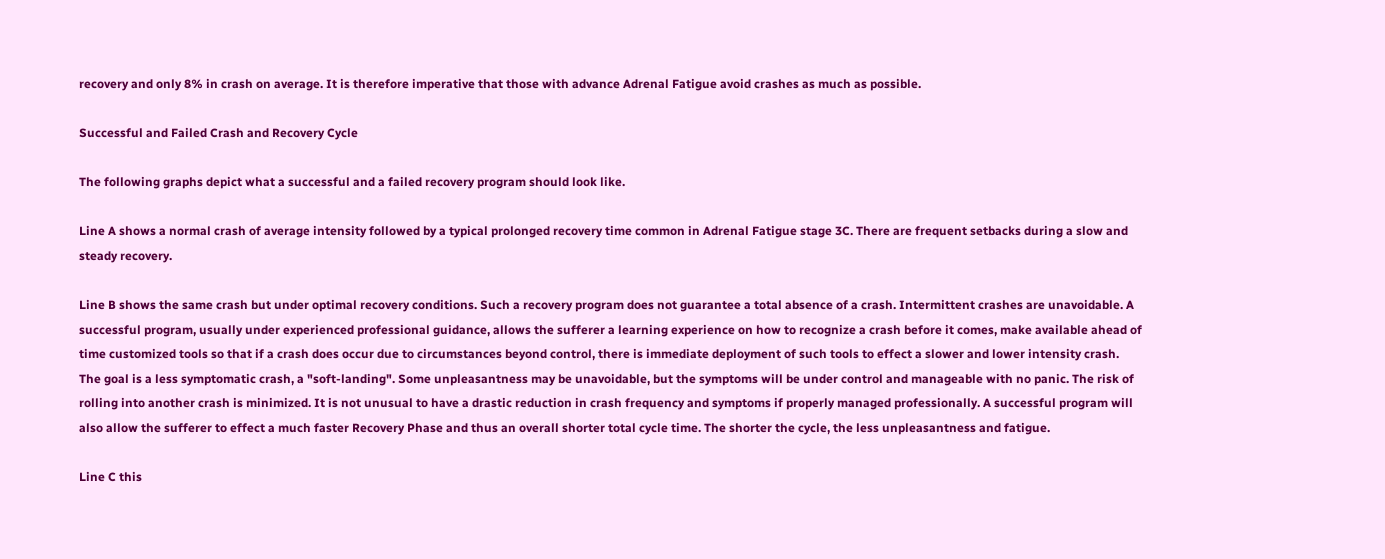recovery and only 8% in crash on average. It is therefore imperative that those with advance Adrenal Fatigue avoid crashes as much as possible.

Successful and Failed Crash and Recovery Cycle

The following graphs depict what a successful and a failed recovery program should look like.

Line A shows a normal crash of average intensity followed by a typical prolonged recovery time common in Adrenal Fatigue stage 3C. There are frequent setbacks during a slow and steady recovery.

Line B shows the same crash but under optimal recovery conditions. Such a recovery program does not guarantee a total absence of a crash. Intermittent crashes are unavoidable. A successful program, usually under experienced professional guidance, allows the sufferer a learning experience on how to recognize a crash before it comes, make available ahead of time customized tools so that if a crash does occur due to circumstances beyond control, there is immediate deployment of such tools to effect a slower and lower intensity crash. The goal is a less symptomatic crash, a "soft-landing". Some unpleasantness may be unavoidable, but the symptoms will be under control and manageable with no panic. The risk of rolling into another crash is minimized. It is not unusual to have a drastic reduction in crash frequency and symptoms if properly managed professionally. A successful program will also allow the sufferer to effect a much faster Recovery Phase and thus an overall shorter total cycle time. The shorter the cycle, the less unpleasantness and fatigue.

Line C this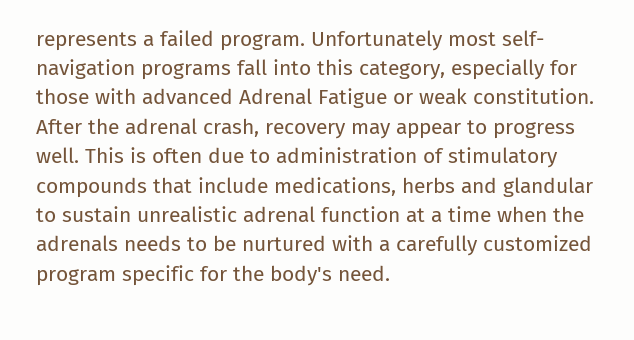represents a failed program. Unfortunately most self-navigation programs fall into this category, especially for those with advanced Adrenal Fatigue or weak constitution. After the adrenal crash, recovery may appear to progress well. This is often due to administration of stimulatory compounds that include medications, herbs and glandular to sustain unrealistic adrenal function at a time when the adrenals needs to be nurtured with a carefully customized program specific for the body's need.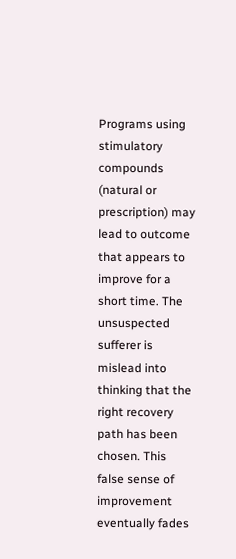Programs using stimulatory compounds (natural or prescription) may lead to outcome that appears to improve for a short time. The unsuspected sufferer is mislead into thinking that the right recovery path has been chosen. This false sense of improvement eventually fades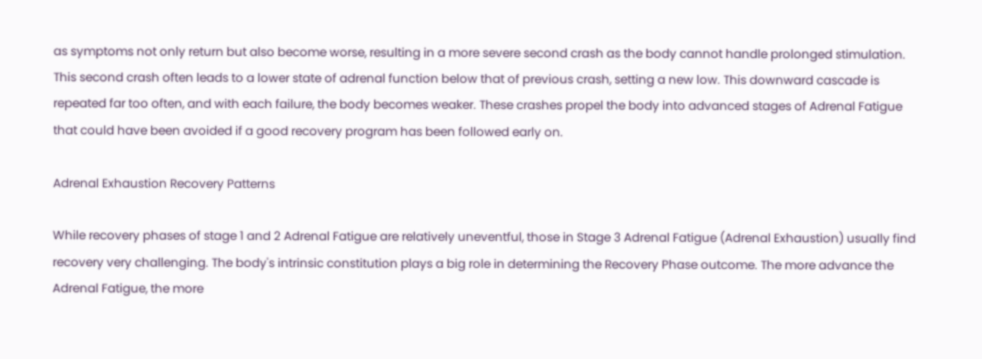as symptoms not only return but also become worse, resulting in a more severe second crash as the body cannot handle prolonged stimulation. This second crash often leads to a lower state of adrenal function below that of previous crash, setting a new low. This downward cascade is repeated far too often, and with each failure, the body becomes weaker. These crashes propel the body into advanced stages of Adrenal Fatigue that could have been avoided if a good recovery program has been followed early on.

Adrenal Exhaustion Recovery Patterns

While recovery phases of stage 1 and 2 Adrenal Fatigue are relatively uneventful, those in Stage 3 Adrenal Fatigue (Adrenal Exhaustion) usually find recovery very challenging. The body's intrinsic constitution plays a big role in determining the Recovery Phase outcome. The more advance the Adrenal Fatigue, the more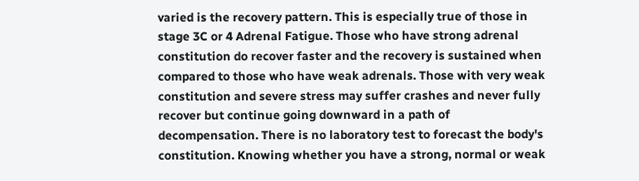varied is the recovery pattern. This is especially true of those in stage 3C or 4 Adrenal Fatigue. Those who have strong adrenal constitution do recover faster and the recovery is sustained when compared to those who have weak adrenals. Those with very weak constitution and severe stress may suffer crashes and never fully recover but continue going downward in a path of decompensation. There is no laboratory test to forecast the body's constitution. Knowing whether you have a strong, normal or weak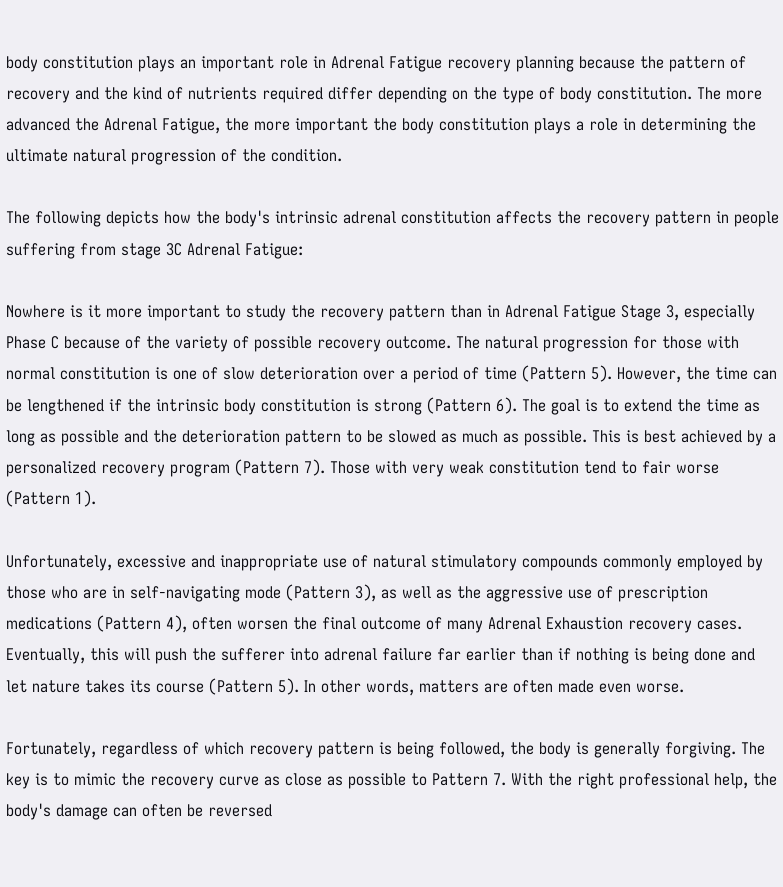body constitution plays an important role in Adrenal Fatigue recovery planning because the pattern of recovery and the kind of nutrients required differ depending on the type of body constitution. The more advanced the Adrenal Fatigue, the more important the body constitution plays a role in determining the ultimate natural progression of the condition.

The following depicts how the body's intrinsic adrenal constitution affects the recovery pattern in people suffering from stage 3C Adrenal Fatigue:

Nowhere is it more important to study the recovery pattern than in Adrenal Fatigue Stage 3, especially Phase C because of the variety of possible recovery outcome. The natural progression for those with normal constitution is one of slow deterioration over a period of time (Pattern 5). However, the time can be lengthened if the intrinsic body constitution is strong (Pattern 6). The goal is to extend the time as long as possible and the deterioration pattern to be slowed as much as possible. This is best achieved by a personalized recovery program (Pattern 7). Those with very weak constitution tend to fair worse (Pattern 1).

Unfortunately, excessive and inappropriate use of natural stimulatory compounds commonly employed by those who are in self-navigating mode (Pattern 3), as well as the aggressive use of prescription medications (Pattern 4), often worsen the final outcome of many Adrenal Exhaustion recovery cases. Eventually, this will push the sufferer into adrenal failure far earlier than if nothing is being done and let nature takes its course (Pattern 5). In other words, matters are often made even worse.

Fortunately, regardless of which recovery pattern is being followed, the body is generally forgiving. The key is to mimic the recovery curve as close as possible to Pattern 7. With the right professional help, the body's damage can often be reversed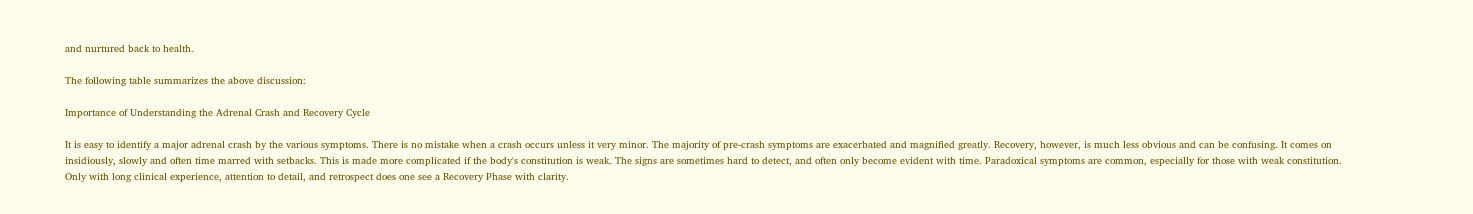and nurtured back to health.

The following table summarizes the above discussion:

Importance of Understanding the Adrenal Crash and Recovery Cycle

It is easy to identify a major adrenal crash by the various symptoms. There is no mistake when a crash occurs unless it very minor. The majority of pre-crash symptoms are exacerbated and magnified greatly. Recovery, however, is much less obvious and can be confusing. It comes on insidiously, slowly and often time marred with setbacks. This is made more complicated if the body's constitution is weak. The signs are sometimes hard to detect, and often only become evident with time. Paradoxical symptoms are common, especially for those with weak constitution. Only with long clinical experience, attention to detail, and retrospect does one see a Recovery Phase with clarity.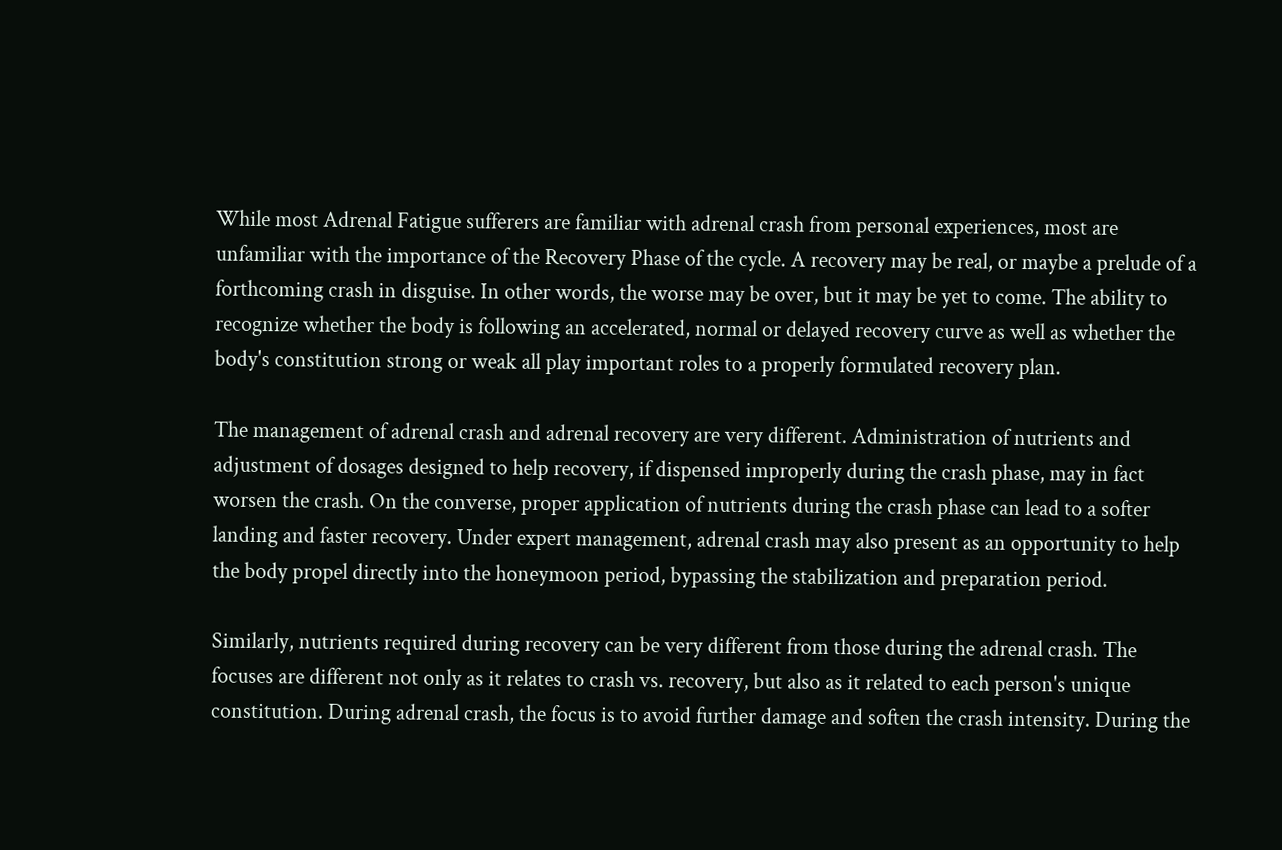While most Adrenal Fatigue sufferers are familiar with adrenal crash from personal experiences, most are unfamiliar with the importance of the Recovery Phase of the cycle. A recovery may be real, or maybe a prelude of a forthcoming crash in disguise. In other words, the worse may be over, but it may be yet to come. The ability to recognize whether the body is following an accelerated, normal or delayed recovery curve as well as whether the body's constitution strong or weak all play important roles to a properly formulated recovery plan.

The management of adrenal crash and adrenal recovery are very different. Administration of nutrients and adjustment of dosages designed to help recovery, if dispensed improperly during the crash phase, may in fact worsen the crash. On the converse, proper application of nutrients during the crash phase can lead to a softer landing and faster recovery. Under expert management, adrenal crash may also present as an opportunity to help the body propel directly into the honeymoon period, bypassing the stabilization and preparation period.

Similarly, nutrients required during recovery can be very different from those during the adrenal crash. The focuses are different not only as it relates to crash vs. recovery, but also as it related to each person's unique constitution. During adrenal crash, the focus is to avoid further damage and soften the crash intensity. During the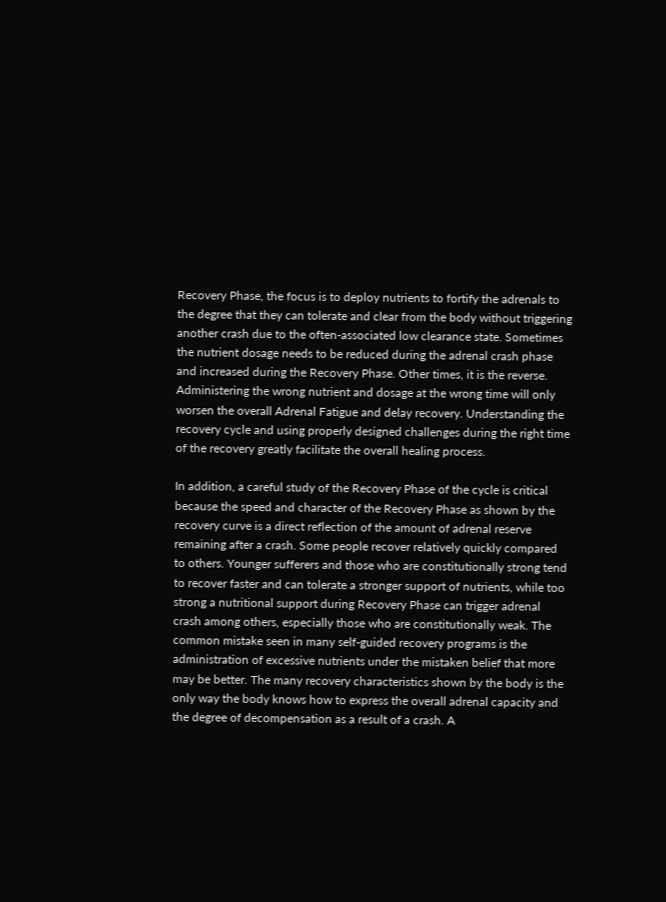Recovery Phase, the focus is to deploy nutrients to fortify the adrenals to the degree that they can tolerate and clear from the body without triggering another crash due to the often-associated low clearance state. Sometimes the nutrient dosage needs to be reduced during the adrenal crash phase and increased during the Recovery Phase. Other times, it is the reverse. Administering the wrong nutrient and dosage at the wrong time will only worsen the overall Adrenal Fatigue and delay recovery. Understanding the recovery cycle and using properly designed challenges during the right time of the recovery greatly facilitate the overall healing process.

In addition, a careful study of the Recovery Phase of the cycle is critical because the speed and character of the Recovery Phase as shown by the recovery curve is a direct reflection of the amount of adrenal reserve remaining after a crash. Some people recover relatively quickly compared to others. Younger sufferers and those who are constitutionally strong tend to recover faster and can tolerate a stronger support of nutrients, while too strong a nutritional support during Recovery Phase can trigger adrenal crash among others, especially those who are constitutionally weak. The common mistake seen in many self-guided recovery programs is the administration of excessive nutrients under the mistaken belief that more may be better. The many recovery characteristics shown by the body is the only way the body knows how to express the overall adrenal capacity and the degree of decompensation as a result of a crash. A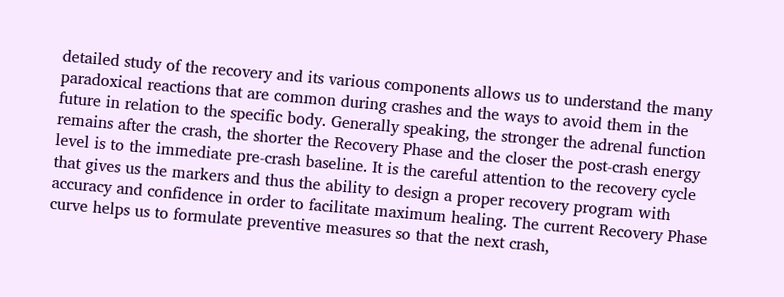detailed study of the recovery and its various components allows us to understand the many paradoxical reactions that are common during crashes and the ways to avoid them in the future in relation to the specific body. Generally speaking, the stronger the adrenal function remains after the crash, the shorter the Recovery Phase and the closer the post-crash energy level is to the immediate pre-crash baseline. It is the careful attention to the recovery cycle that gives us the markers and thus the ability to design a proper recovery program with accuracy and confidence in order to facilitate maximum healing. The current Recovery Phase curve helps us to formulate preventive measures so that the next crash,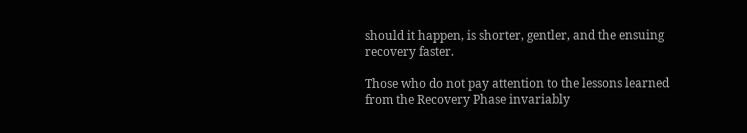should it happen, is shorter, gentler, and the ensuing recovery faster.

Those who do not pay attention to the lessons learned from the Recovery Phase invariably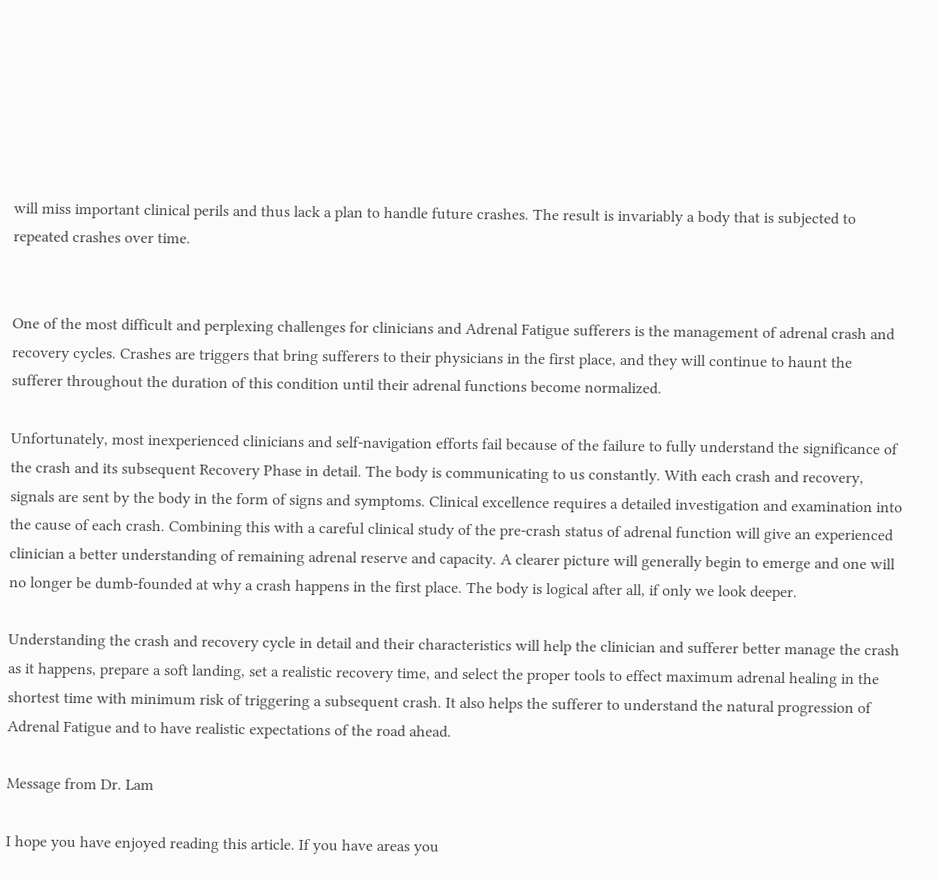will miss important clinical perils and thus lack a plan to handle future crashes. The result is invariably a body that is subjected to repeated crashes over time.


One of the most difficult and perplexing challenges for clinicians and Adrenal Fatigue sufferers is the management of adrenal crash and recovery cycles. Crashes are triggers that bring sufferers to their physicians in the first place, and they will continue to haunt the sufferer throughout the duration of this condition until their adrenal functions become normalized.

Unfortunately, most inexperienced clinicians and self-navigation efforts fail because of the failure to fully understand the significance of the crash and its subsequent Recovery Phase in detail. The body is communicating to us constantly. With each crash and recovery, signals are sent by the body in the form of signs and symptoms. Clinical excellence requires a detailed investigation and examination into the cause of each crash. Combining this with a careful clinical study of the pre-crash status of adrenal function will give an experienced clinician a better understanding of remaining adrenal reserve and capacity. A clearer picture will generally begin to emerge and one will no longer be dumb-founded at why a crash happens in the first place. The body is logical after all, if only we look deeper.

Understanding the crash and recovery cycle in detail and their characteristics will help the clinician and sufferer better manage the crash as it happens, prepare a soft landing, set a realistic recovery time, and select the proper tools to effect maximum adrenal healing in the shortest time with minimum risk of triggering a subsequent crash. It also helps the sufferer to understand the natural progression of Adrenal Fatigue and to have realistic expectations of the road ahead.

Message from Dr. Lam

I hope you have enjoyed reading this article. If you have areas you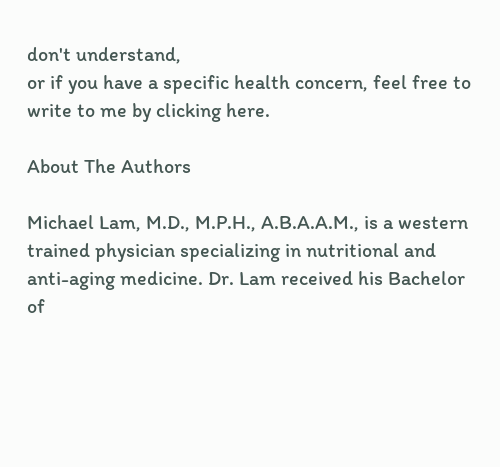don't understand,
or if you have a specific health concern, feel free to write to me by clicking here.

About The Authors

Michael Lam, M.D., M.P.H., A.B.A.A.M., is a western trained physician specializing in nutritional and anti-aging medicine. Dr. Lam received his Bachelor of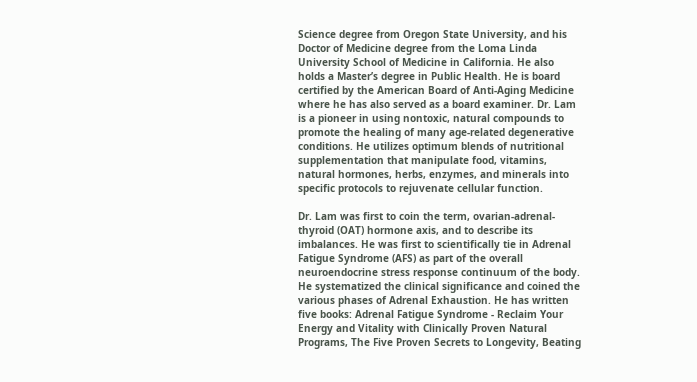Science degree from Oregon State University, and his Doctor of Medicine degree from the Loma Linda University School of Medicine in California. He also holds a Master’s degree in Public Health. He is board certified by the American Board of Anti-Aging Medicine where he has also served as a board examiner. Dr. Lam is a pioneer in using nontoxic, natural compounds to promote the healing of many age-related degenerative conditions. He utilizes optimum blends of nutritional supplementation that manipulate food, vitamins, natural hormones, herbs, enzymes, and minerals into specific protocols to rejuvenate cellular function.

Dr. Lam was first to coin the term, ovarian-adrenal-thyroid (OAT) hormone axis, and to describe its imbalances. He was first to scientifically tie in Adrenal Fatigue Syndrome (AFS) as part of the overall neuroendocrine stress response continuum of the body. He systematized the clinical significance and coined the various phases of Adrenal Exhaustion. He has written five books: Adrenal Fatigue Syndrome - Reclaim Your Energy and Vitality with Clinically Proven Natural Programs, The Five Proven Secrets to Longevity, Beating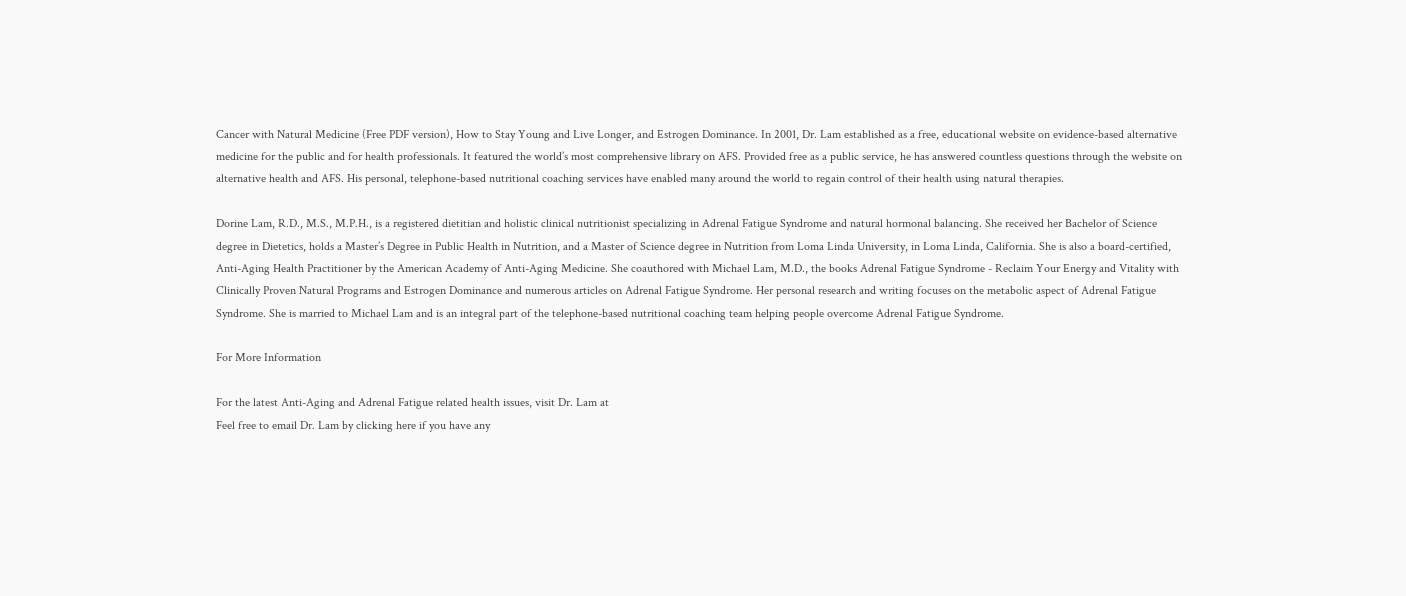Cancer with Natural Medicine (Free PDF version), How to Stay Young and Live Longer, and Estrogen Dominance. In 2001, Dr. Lam established as a free, educational website on evidence-based alternative medicine for the public and for health professionals. It featured the world’s most comprehensive library on AFS. Provided free as a public service, he has answered countless questions through the website on alternative health and AFS. His personal, telephone-based nutritional coaching services have enabled many around the world to regain control of their health using natural therapies.

Dorine Lam, R.D., M.S., M.P.H., is a registered dietitian and holistic clinical nutritionist specializing in Adrenal Fatigue Syndrome and natural hormonal balancing. She received her Bachelor of Science degree in Dietetics, holds a Master’s Degree in Public Health in Nutrition, and a Master of Science degree in Nutrition from Loma Linda University, in Loma Linda, California. She is also a board-certified, Anti-Aging Health Practitioner by the American Academy of Anti-Aging Medicine. She coauthored with Michael Lam, M.D., the books Adrenal Fatigue Syndrome - Reclaim Your Energy and Vitality with Clinically Proven Natural Programs and Estrogen Dominance and numerous articles on Adrenal Fatigue Syndrome. Her personal research and writing focuses on the metabolic aspect of Adrenal Fatigue Syndrome. She is married to Michael Lam and is an integral part of the telephone-based nutritional coaching team helping people overcome Adrenal Fatigue Syndrome.

For More Information

For the latest Anti-Aging and Adrenal Fatigue related health issues, visit Dr. Lam at
Feel free to email Dr. Lam by clicking here if you have any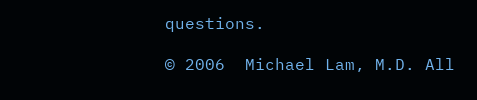questions.

© 2006  Michael Lam, M.D. All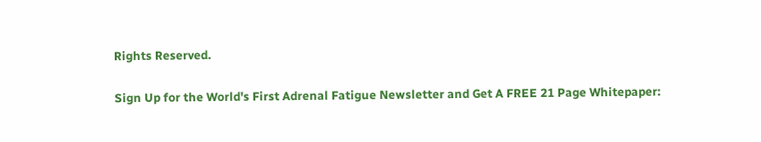Rights Reserved.

Sign Up for the World's First Adrenal Fatigue Newsletter and Get A FREE 21 Page Whitepaper: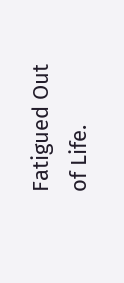Fatigued Out of Life.